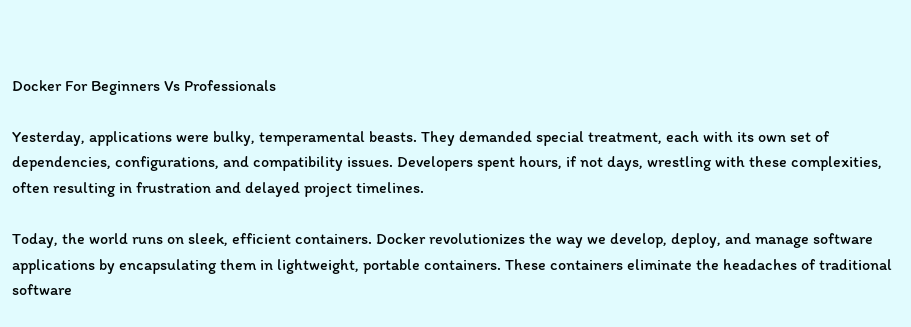Docker For Beginners Vs Professionals

Yesterday, applications were bulky, temperamental beasts. They demanded special treatment, each with its own set of dependencies, configurations, and compatibility issues. Developers spent hours, if not days, wrestling with these complexities, often resulting in frustration and delayed project timelines.

Today, the world runs on sleek, efficient containers. Docker revolutionizes the way we develop, deploy, and manage software applications by encapsulating them in lightweight, portable containers. These containers eliminate the headaches of traditional software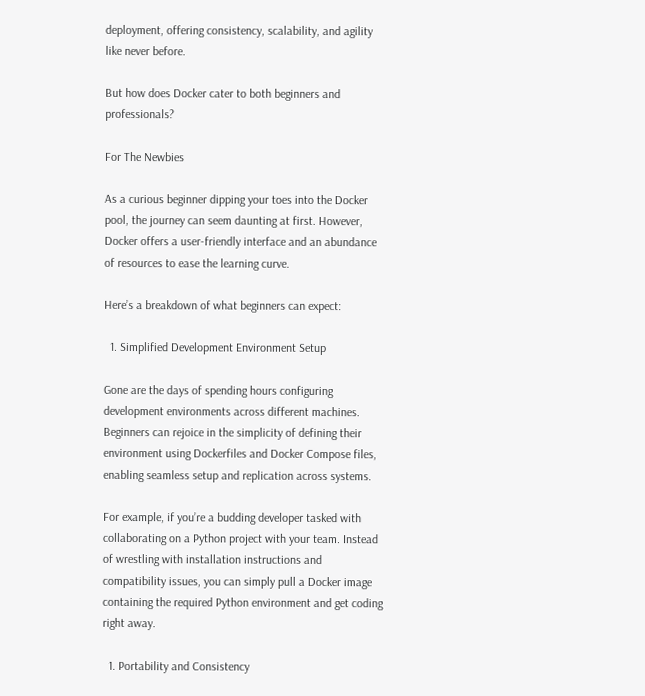deployment, offering consistency, scalability, and agility like never before.

But how does Docker cater to both beginners and professionals?

For The Newbies

As a curious beginner dipping your toes into the Docker pool, the journey can seem daunting at first. However, Docker offers a user-friendly interface and an abundance of resources to ease the learning curve.

Here’s a breakdown of what beginners can expect:

  1. Simplified Development Environment Setup

Gone are the days of spending hours configuring development environments across different machines. Beginners can rejoice in the simplicity of defining their environment using Dockerfiles and Docker Compose files, enabling seamless setup and replication across systems.

For example, if you’re a budding developer tasked with collaborating on a Python project with your team. Instead of wrestling with installation instructions and compatibility issues, you can simply pull a Docker image containing the required Python environment and get coding right away.

  1. Portability and Consistency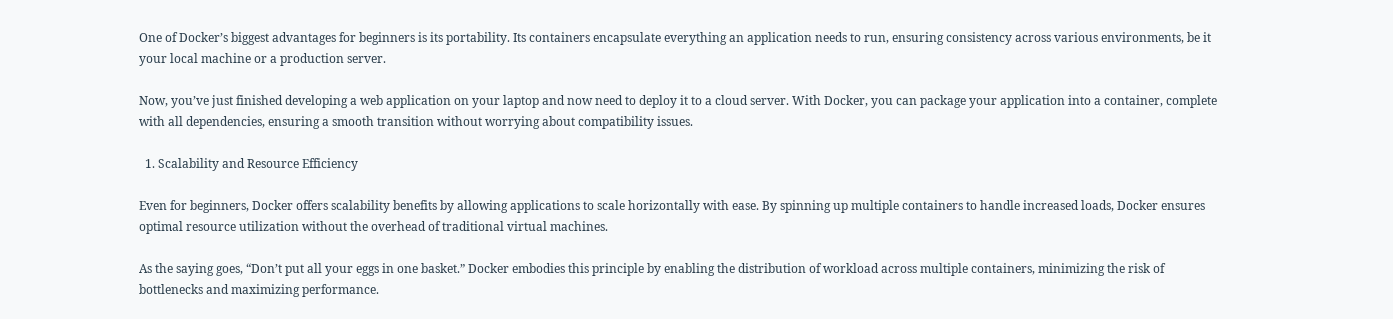One of Docker’s biggest advantages for beginners is its portability. Its containers encapsulate everything an application needs to run, ensuring consistency across various environments, be it your local machine or a production server.

Now, you’ve just finished developing a web application on your laptop and now need to deploy it to a cloud server. With Docker, you can package your application into a container, complete with all dependencies, ensuring a smooth transition without worrying about compatibility issues.

  1. Scalability and Resource Efficiency

Even for beginners, Docker offers scalability benefits by allowing applications to scale horizontally with ease. By spinning up multiple containers to handle increased loads, Docker ensures optimal resource utilization without the overhead of traditional virtual machines.

As the saying goes, “Don’t put all your eggs in one basket.” Docker embodies this principle by enabling the distribution of workload across multiple containers, minimizing the risk of bottlenecks and maximizing performance.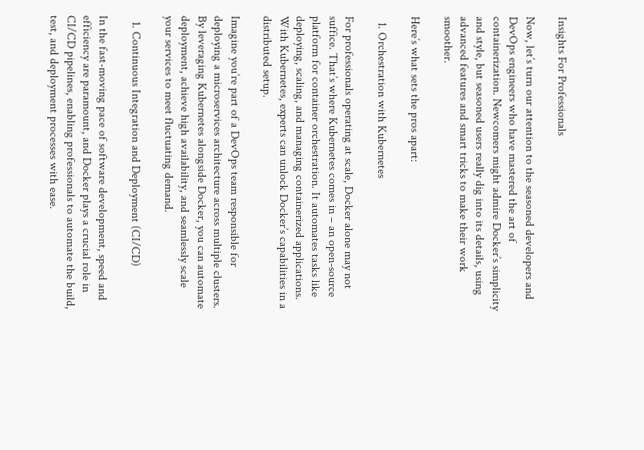Insights For Professionals

Now, let’s turn our attention to the seasoned developers and DevOps engineers who have mastered the art of containerization. Newcomers might admire Docker’s simplicity and style, but seasoned users really dig into its details, using advanced features and smart tricks to make their work smoother.

Here’s what sets the pros apart:

  1. Orchestration with Kubernetes

For professionals operating at scale, Docker alone may not suffice. That’s where Kubernetes comes in – an open-source platform for container orchestration. It automates tasks like deploying, scaling, and managing containerized applications. With Kubernetes, experts can unlock Docker’s capabilities in a distributed setup.

Imagine you’re part of a DevOps team responsible for deploying a microservices architecture across multiple clusters. By leveraging Kubernetes alongside Docker, you can automate deployment, achieve high availability, and seamlessly scale your services to meet fluctuating demand.

  1. Continuous Integration and Deployment (CI/CD)

In the fast-moving pace of software development, speed and efficiency are paramount, and Docker plays a crucial role in CI/CD pipelines, enabling professionals to automate the build, test, and deployment processes with ease.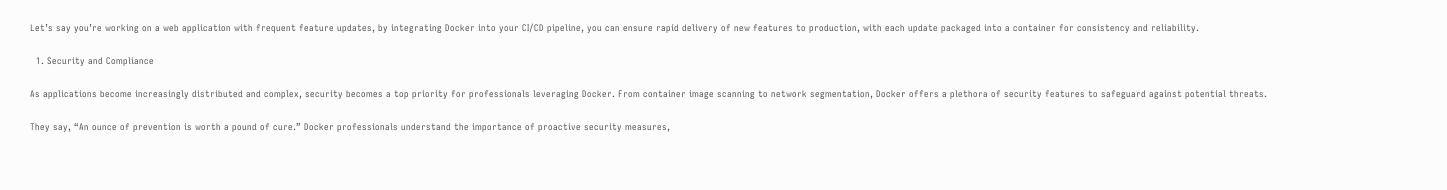Let’s say you’re working on a web application with frequent feature updates, by integrating Docker into your CI/CD pipeline, you can ensure rapid delivery of new features to production, with each update packaged into a container for consistency and reliability.

  1. Security and Compliance

As applications become increasingly distributed and complex, security becomes a top priority for professionals leveraging Docker. From container image scanning to network segmentation, Docker offers a plethora of security features to safeguard against potential threats.

They say, “An ounce of prevention is worth a pound of cure.” Docker professionals understand the importance of proactive security measures,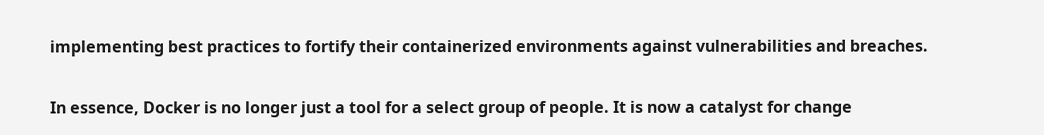implementing best practices to fortify their containerized environments against vulnerabilities and breaches.

In essence, Docker is no longer just a tool for a select group of people. It is now a catalyst for change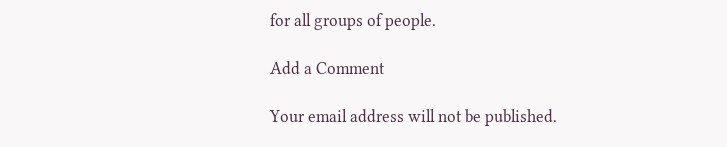for all groups of people.

Add a Comment

Your email address will not be published.